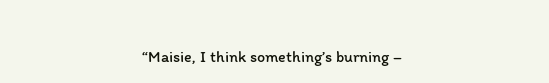“Maisie, I think something’s burning –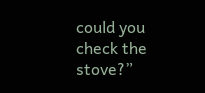could you check the stove?”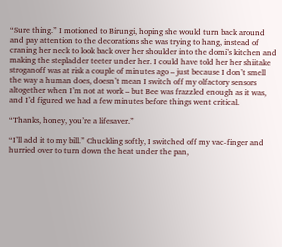“Sure thing.” I motioned to Birungi, hoping she would turn back around and pay attention to the decorations she was trying to hang, instead of craning her neck to look back over her shoulder into the domi’s kitchen and making the stepladder teeter under her. I could have told her her shiitake stroganoff was at risk a couple of minutes ago – just because I don’t smell the way a human does, doesn’t mean I switch off my olfactory sensors altogether when I’m not at work – but Bee was frazzled enough as it was, and I’d figured we had a few minutes before things went critical.

“Thanks, honey, you’re a lifesaver.”

“I’ll add it to my bill.” Chuckling softly, I switched off my vac-finger and hurried over to turn down the heat under the pan,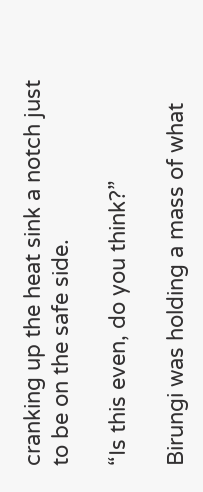cranking up the heat sink a notch just to be on the safe side.

“Is this even, do you think?”

Birungi was holding a mass of what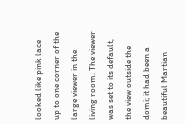looked like pink lace up to one corner of the large viewer in the living room. The viewer was set to its default, the view outside the domi; it had been a beautiful Martian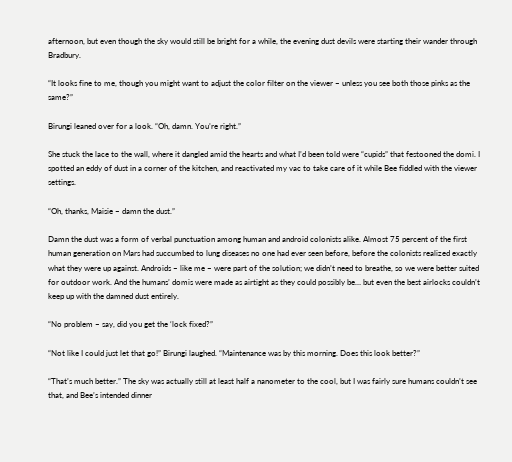afternoon, but even though the sky would still be bright for a while, the evening dust devils were starting their wander through Bradbury.

“It looks fine to me, though you might want to adjust the color filter on the viewer – unless you see both those pinks as the same?”

Birungi leaned over for a look. “Oh, damn. You’re right.”

She stuck the lace to the wall, where it dangled amid the hearts and what I’d been told were “cupids” that festooned the domi. I spotted an eddy of dust in a corner of the kitchen, and reactivated my vac to take care of it while Bee fiddled with the viewer settings.

“Oh, thanks, Maisie – damn the dust.”

Damn the dust was a form of verbal punctuation among human and android colonists alike. Almost 75 percent of the first human generation on Mars had succumbed to lung diseases no one had ever seen before, before the colonists realized exactly what they were up against. Androids – like me – were part of the solution; we didn’t need to breathe, so we were better suited for outdoor work. And the humans’ domis were made as airtight as they could possibly be… but even the best airlocks couldn’t keep up with the damned dust entirely.

“No problem – say, did you get the ‘lock fixed?”

“Not like I could just let that go!” Birungi laughed. “Maintenance was by this morning. Does this look better?”

“That’s much better.” The sky was actually still at least half a nanometer to the cool, but I was fairly sure humans couldn’t see that, and Bee’s intended dinner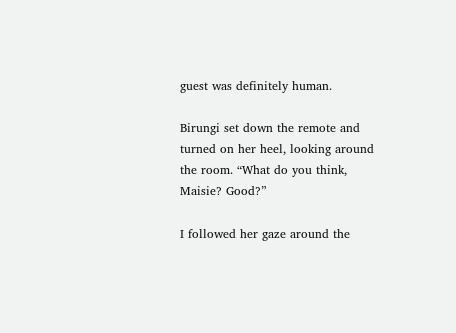guest was definitely human.

Birungi set down the remote and turned on her heel, looking around the room. “What do you think, Maisie? Good?”

I followed her gaze around the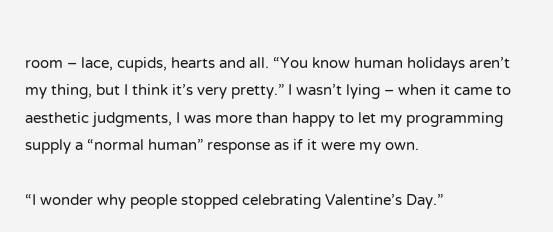room – lace, cupids, hearts and all. “You know human holidays aren’t my thing, but I think it’s very pretty.” I wasn’t lying – when it came to aesthetic judgments, I was more than happy to let my programming supply a “normal human” response as if it were my own.

“I wonder why people stopped celebrating Valentine’s Day.”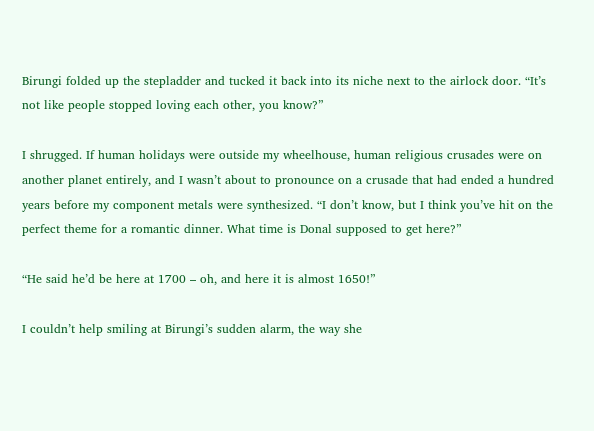Birungi folded up the stepladder and tucked it back into its niche next to the airlock door. “It’s not like people stopped loving each other, you know?”

I shrugged. If human holidays were outside my wheelhouse, human religious crusades were on another planet entirely, and I wasn’t about to pronounce on a crusade that had ended a hundred years before my component metals were synthesized. “I don’t know, but I think you’ve hit on the perfect theme for a romantic dinner. What time is Donal supposed to get here?”

“He said he’d be here at 1700 – oh, and here it is almost 1650!”

I couldn’t help smiling at Birungi’s sudden alarm, the way she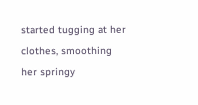started tugging at her clothes, smoothing her springy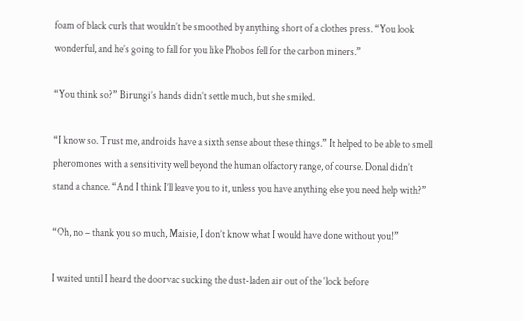foam of black curls that wouldn’t be smoothed by anything short of a clothes press. “You look wonderful, and he’s going to fall for you like Phobos fell for the carbon miners.”

“You think so?” Birungi’s hands didn’t settle much, but she smiled.

“I know so. Trust me, androids have a sixth sense about these things.” It helped to be able to smell pheromones with a sensitivity well beyond the human olfactory range, of course. Donal didn’t stand a chance. “And I think I’ll leave you to it, unless you have anything else you need help with?”

“Oh, no – thank you so much, Maisie, I don’t know what I would have done without you!”

I waited until I heard the doorvac sucking the dust-laden air out of the ‘lock before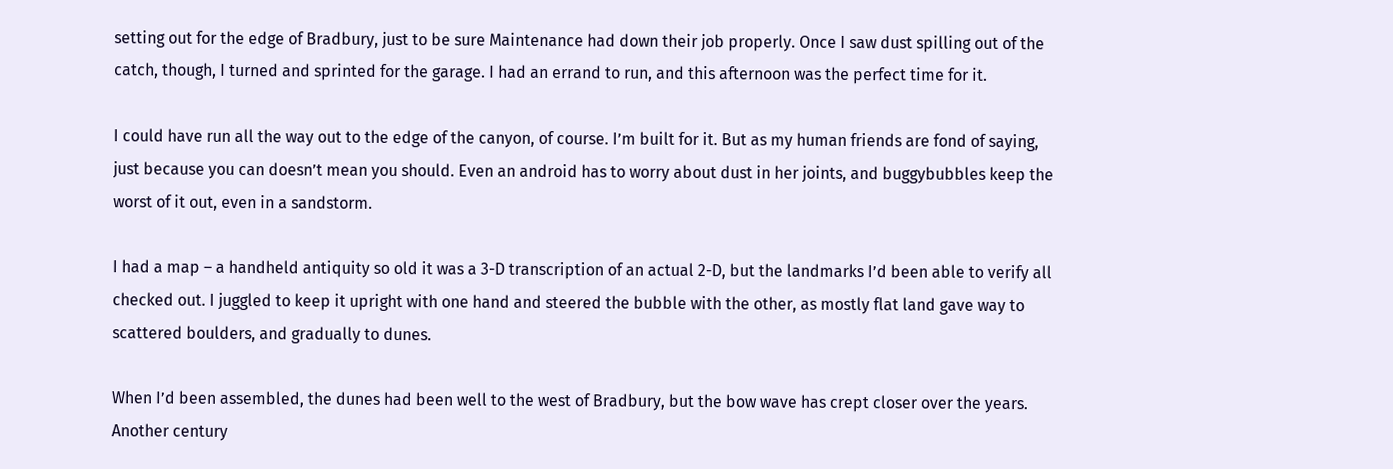setting out for the edge of Bradbury, just to be sure Maintenance had down their job properly. Once I saw dust spilling out of the catch, though, I turned and sprinted for the garage. I had an errand to run, and this afternoon was the perfect time for it.

I could have run all the way out to the edge of the canyon, of course. I’m built for it. But as my human friends are fond of saying, just because you can doesn’t mean you should. Even an android has to worry about dust in her joints, and buggybubbles keep the worst of it out, even in a sandstorm.

I had a map – a handheld antiquity so old it was a 3-D transcription of an actual 2-D, but the landmarks I’d been able to verify all checked out. I juggled to keep it upright with one hand and steered the bubble with the other, as mostly flat land gave way to scattered boulders, and gradually to dunes.

When I’d been assembled, the dunes had been well to the west of Bradbury, but the bow wave has crept closer over the years. Another century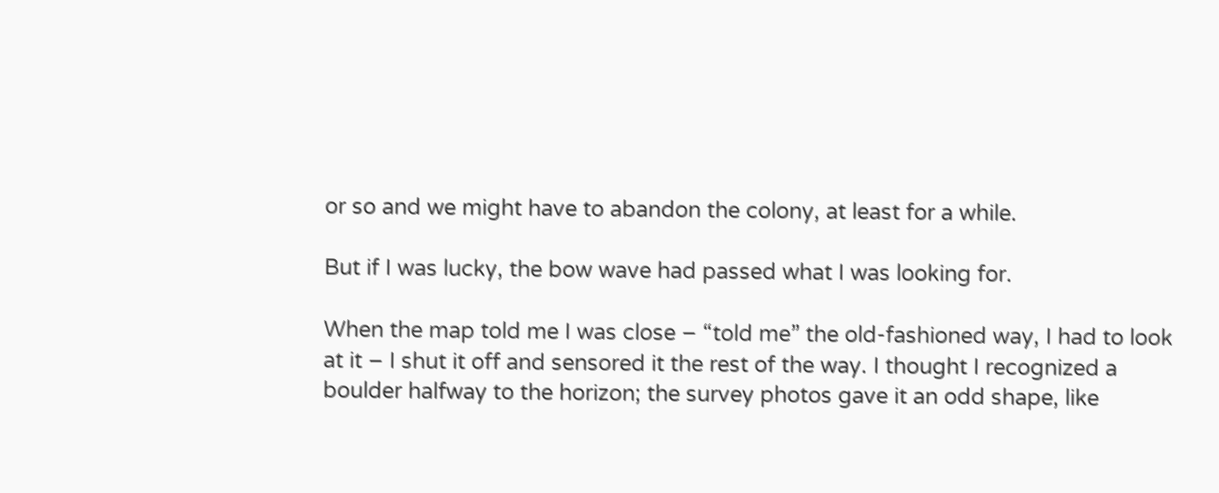or so and we might have to abandon the colony, at least for a while.

But if I was lucky, the bow wave had passed what I was looking for.

When the map told me I was close – “told me” the old-fashioned way, I had to look at it – I shut it off and sensored it the rest of the way. I thought I recognized a boulder halfway to the horizon; the survey photos gave it an odd shape, like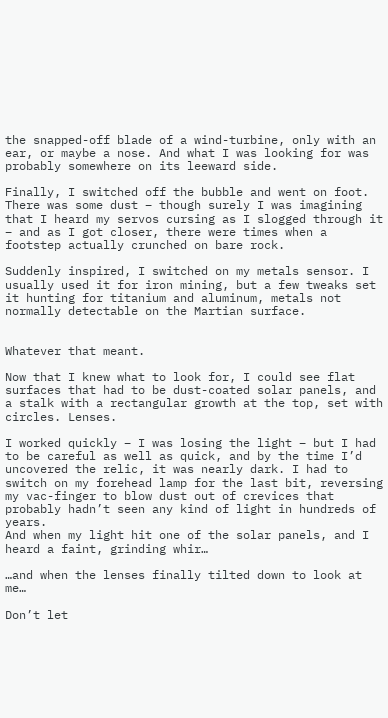the snapped-off blade of a wind-turbine, only with an ear, or maybe a nose. And what I was looking for was probably somewhere on its leeward side.

Finally, I switched off the bubble and went on foot. There was some dust – though surely I was imagining that I heard my servos cursing as I slogged through it – and as I got closer, there were times when a footstep actually crunched on bare rock.

Suddenly inspired, I switched on my metals sensor. I usually used it for iron mining, but a few tweaks set it hunting for titanium and aluminum, metals not normally detectable on the Martian surface.


Whatever that meant.

Now that I knew what to look for, I could see flat surfaces that had to be dust-coated solar panels, and a stalk with a rectangular growth at the top, set with circles. Lenses.

I worked quickly – I was losing the light – but I had to be careful as well as quick, and by the time I’d uncovered the relic, it was nearly dark. I had to switch on my forehead lamp for the last bit, reversing my vac-finger to blow dust out of crevices that probably hadn’t seen any kind of light in hundreds of years.
And when my light hit one of the solar panels, and I heard a faint, grinding whir…

…and when the lenses finally tilted down to look at me…

Don’t let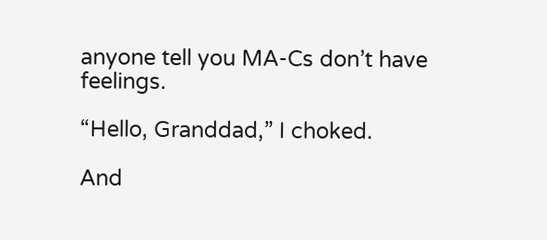anyone tell you MA-Cs don’t have feelings.

“Hello, Granddad,” I choked.

And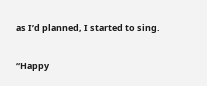as I’d planned, I started to sing.

“Happy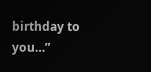birthday to you…”